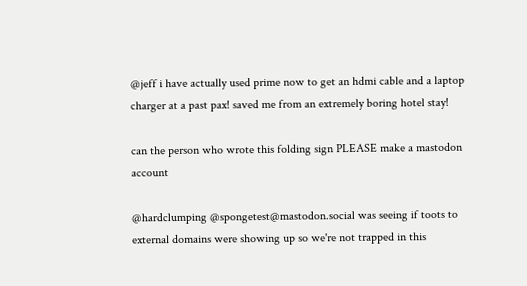@jeff i have actually used prime now to get an hdmi cable and a laptop charger at a past pax! saved me from an extremely boring hotel stay!

can the person who wrote this folding sign PLEASE make a mastodon account

@hardclumping @spongetest@mastodon.social was seeing if toots to external domains were showing up so we're not trapped in this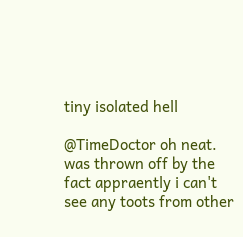tiny isolated hell

@TimeDoctor oh neat. was thrown off by the fact appraently i can't see any toots from other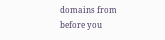domains from before you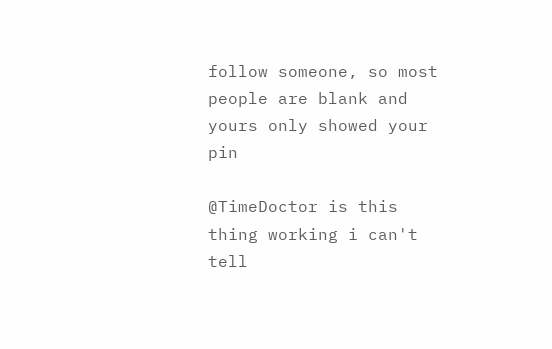follow someone, so most people are blank and yours only showed your pin

@TimeDoctor is this thing working i can't tell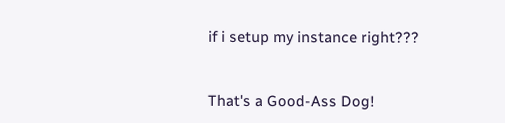if i setup my instance right???


That's a Good-Ass Dog!